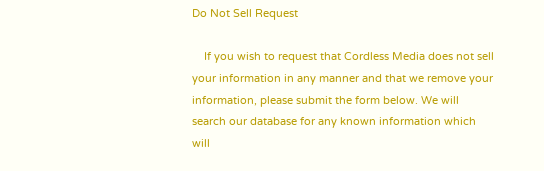Do Not Sell Request

    If you wish to request that Cordless Media does not sell your information in any manner and that we remove your information, please submit the form below. We will search our database for any known information which will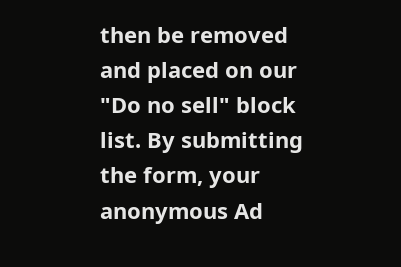then be removed and placed on our "Do no sell" block list. By submitting the form, your anonymous Ad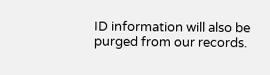ID information will also be purged from our records.